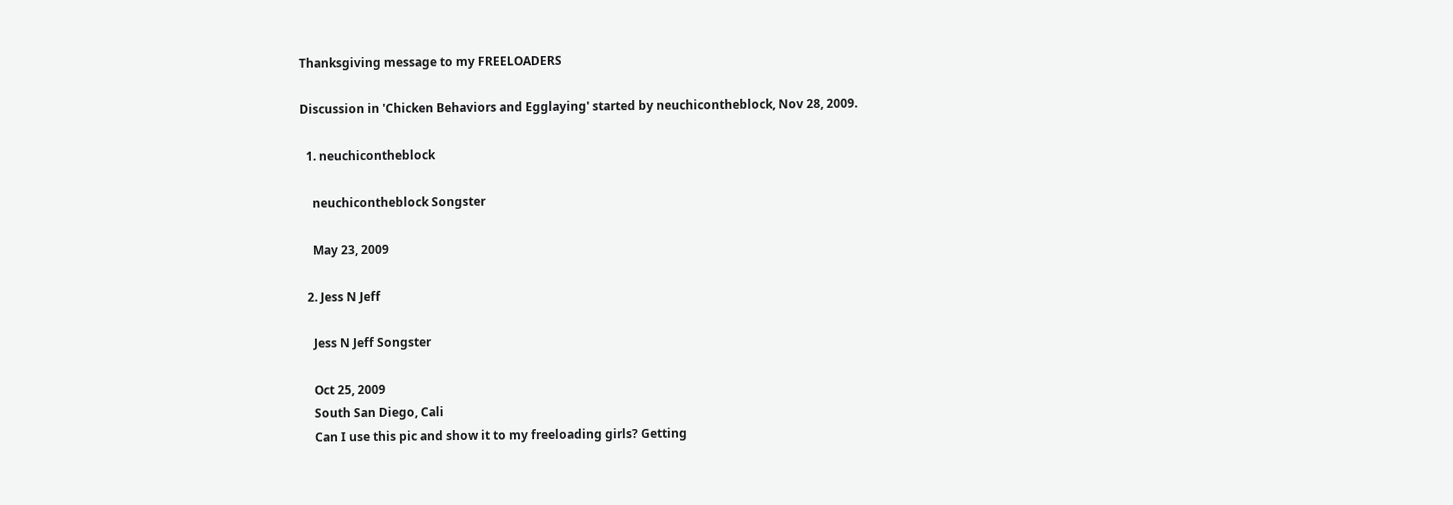Thanksgiving message to my FREELOADERS

Discussion in 'Chicken Behaviors and Egglaying' started by neuchicontheblock, Nov 28, 2009.

  1. neuchicontheblock

    neuchicontheblock Songster

    May 23, 2009

  2. Jess N Jeff

    Jess N Jeff Songster

    Oct 25, 2009
    South San Diego, Cali
    Can I use this pic and show it to my freeloading girls? Getting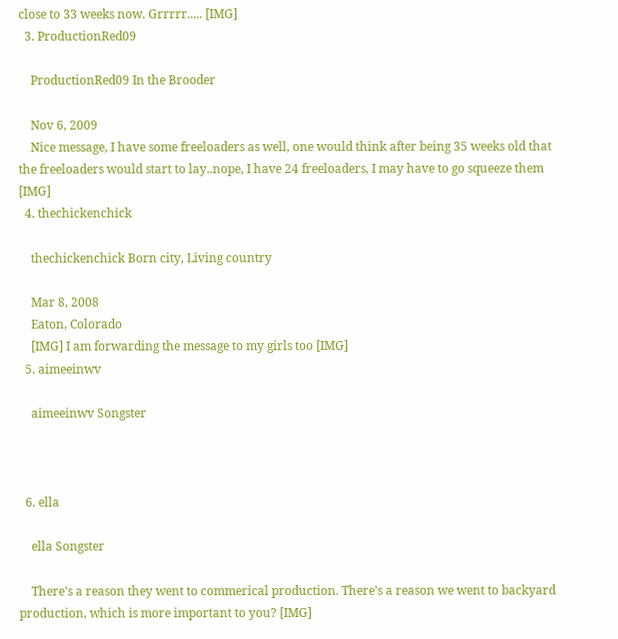close to 33 weeks now. Grrrrr..... [IMG]
  3. ProductionRed09

    ProductionRed09 In the Brooder

    Nov 6, 2009
    Nice message, I have some freeloaders as well, one would think after being 35 weeks old that the freeloaders would start to lay..nope, I have 24 freeloaders, I may have to go squeeze them [IMG]
  4. thechickenchick

    thechickenchick Born city, Living country

    Mar 8, 2008
    Eaton, Colorado
    [IMG] I am forwarding the message to my girls too [IMG]
  5. aimeeinwv

    aimeeinwv Songster



  6. ella

    ella Songster

    There's a reason they went to commerical production. There's a reason we went to backyard production, which is more important to you? [IMG]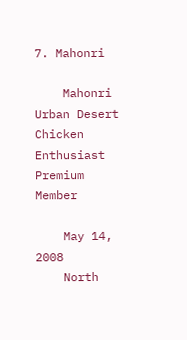7. Mahonri

    Mahonri Urban Desert Chicken Enthusiast Premium Member

    May 14, 2008
    North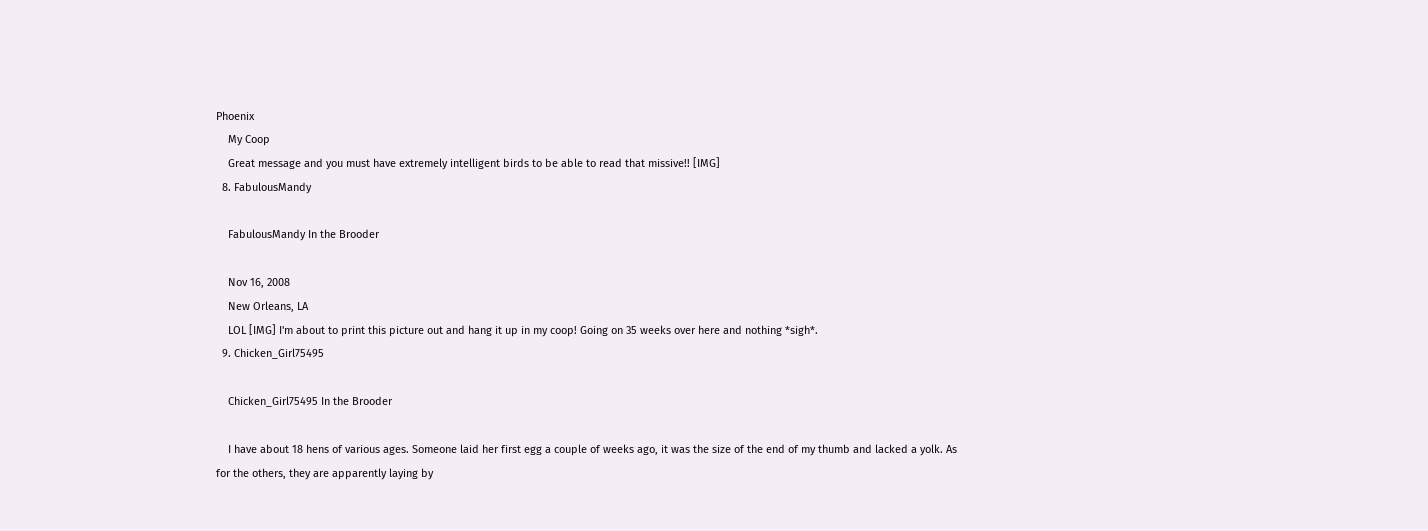Phoenix
    My Coop
    Great message and you must have extremely intelligent birds to be able to read that missive!! [IMG]
  8. FabulousMandy

    FabulousMandy In the Brooder

    Nov 16, 2008
    New Orleans, LA
    LOL [IMG] I'm about to print this picture out and hang it up in my coop! Going on 35 weeks over here and nothing *sigh*.
  9. Chicken_Girl75495

    Chicken_Girl75495 In the Brooder

    I have about 18 hens of various ages. Someone laid her first egg a couple of weeks ago, it was the size of the end of my thumb and lacked a yolk. As for the others, they are apparently laying by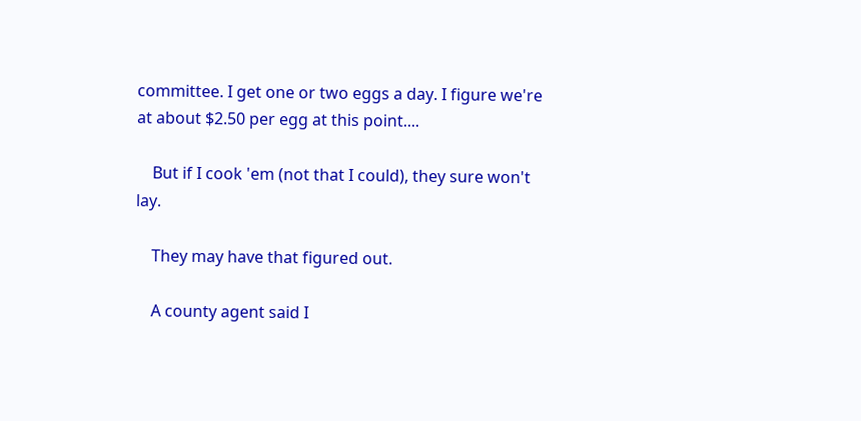committee. I get one or two eggs a day. I figure we're at about $2.50 per egg at this point....

    But if I cook 'em (not that I could), they sure won't lay.

    They may have that figured out.

    A county agent said I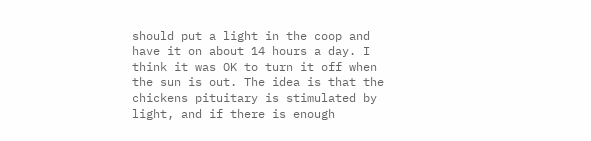should put a light in the coop and have it on about 14 hours a day. I think it was OK to turn it off when the sun is out. The idea is that the chickens pituitary is stimulated by light, and if there is enough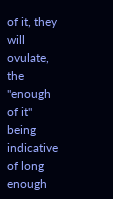of it, they will ovulate, the "enough of it" being indicative of long enough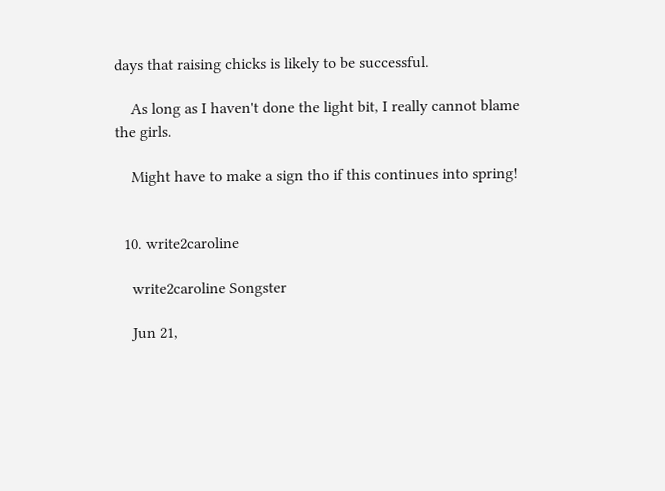days that raising chicks is likely to be successful.

    As long as I haven't done the light bit, I really cannot blame the girls.

    Might have to make a sign tho if this continues into spring!


  10. write2caroline

    write2caroline Songster

    Jun 21,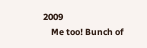2009
    Me too! Bunch of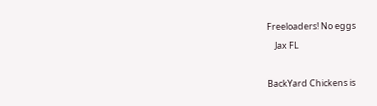Freeloaders! No eggs
    Jax FL

BackYard Chickens is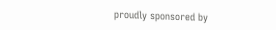proudly sponsored by